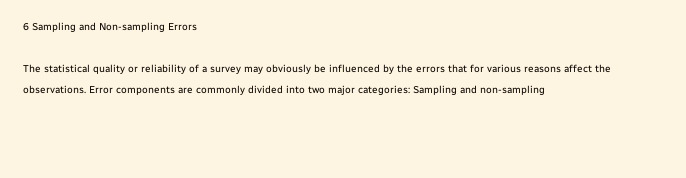6 Sampling and Non-sampling Errors

The statistical quality or reliability of a survey may obviously be influenced by the errors that for various reasons affect the observations. Error components are commonly divided into two major categories: Sampling and non-sampling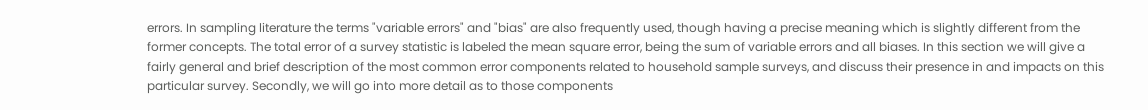errors. In sampling literature the terms "variable errors" and "bias" are also frequently used, though having a precise meaning which is slightly different from the former concepts. The total error of a survey statistic is labeled the mean square error, being the sum of variable errors and all biases. In this section we will give a fairly general and brief description of the most common error components related to household sample surveys, and discuss their presence in and impacts on this particular survey. Secondly, we will go into more detail as to those components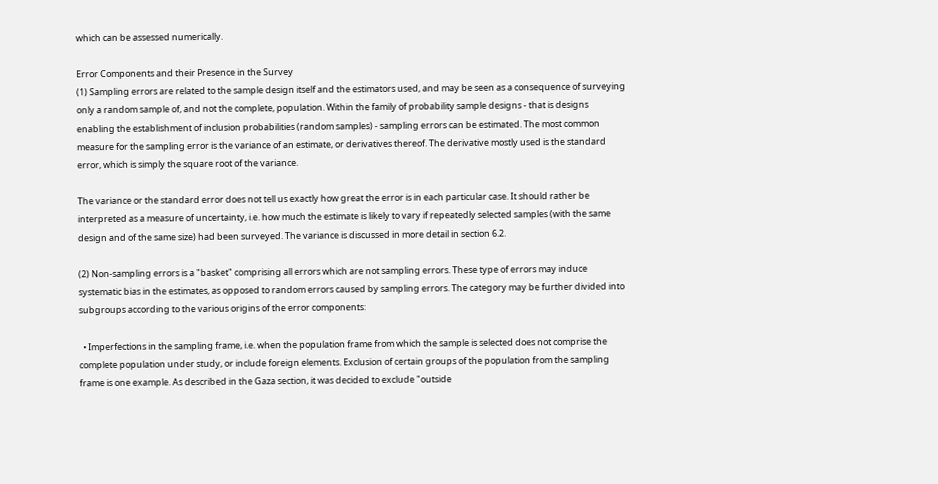which can be assessed numerically.

Error Components and their Presence in the Survey
(1) Sampling errors are related to the sample design itself and the estimators used, and may be seen as a consequence of surveying only a random sample of, and not the complete, population. Within the family of probability sample designs - that is designs enabling the establishment of inclusion probabilities (random samples) - sampling errors can be estimated. The most common measure for the sampling error is the variance of an estimate, or derivatives thereof. The derivative mostly used is the standard error, which is simply the square root of the variance.

The variance or the standard error does not tell us exactly how great the error is in each particular case. It should rather be interpreted as a measure of uncertainty, i.e. how much the estimate is likely to vary if repeatedly selected samples (with the same design and of the same size) had been surveyed. The variance is discussed in more detail in section 6.2.

(2) Non-sampling errors is a "basket" comprising all errors which are not sampling errors. These type of errors may induce systematic bias in the estimates, as opposed to random errors caused by sampling errors. The category may be further divided into subgroups according to the various origins of the error components:

  • Imperfections in the sampling frame, i.e. when the population frame from which the sample is selected does not comprise the complete population under study, or include foreign elements. Exclusion of certain groups of the population from the sampling frame is one example. As described in the Gaza section, it was decided to exclude "outside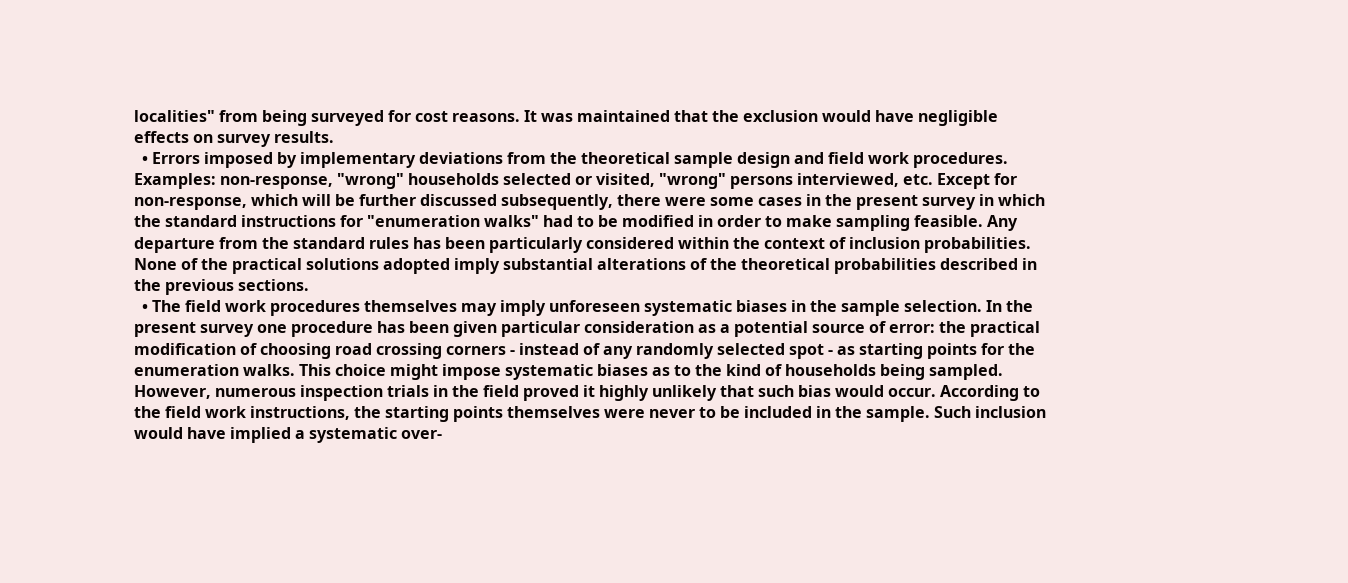localities" from being surveyed for cost reasons. It was maintained that the exclusion would have negligible effects on survey results.
  • Errors imposed by implementary deviations from the theoretical sample design and field work procedures. Examples: non-response, "wrong" households selected or visited, "wrong" persons interviewed, etc. Except for non-response, which will be further discussed subsequently, there were some cases in the present survey in which the standard instructions for "enumeration walks" had to be modified in order to make sampling feasible. Any departure from the standard rules has been particularly considered within the context of inclusion probabilities. None of the practical solutions adopted imply substantial alterations of the theoretical probabilities described in the previous sections.
  • The field work procedures themselves may imply unforeseen systematic biases in the sample selection. In the present survey one procedure has been given particular consideration as a potential source of error: the practical modification of choosing road crossing corners - instead of any randomly selected spot - as starting points for the enumeration walks. This choice might impose systematic biases as to the kind of households being sampled. However, numerous inspection trials in the field proved it highly unlikely that such bias would occur. According to the field work instructions, the starting points themselves were never to be included in the sample. Such inclusion would have implied a systematic over-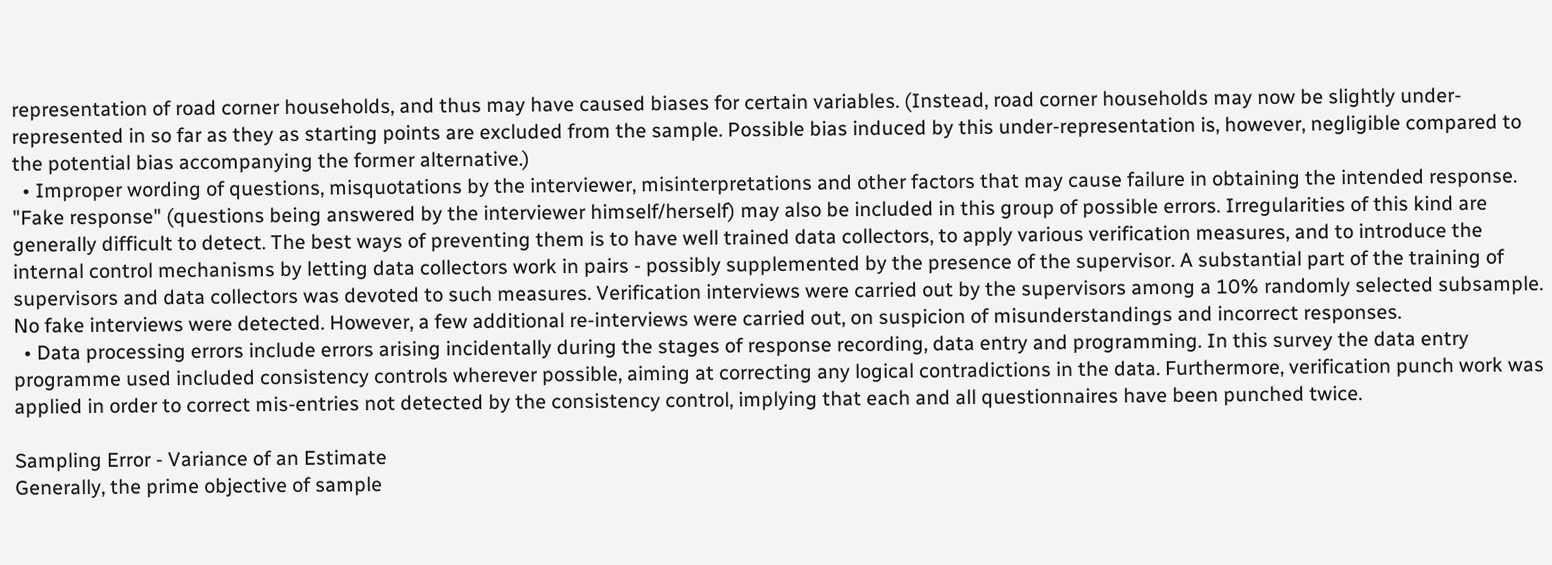representation of road corner households, and thus may have caused biases for certain variables. (Instead, road corner households may now be slightly under-represented in so far as they as starting points are excluded from the sample. Possible bias induced by this under-representation is, however, negligible compared to the potential bias accompanying the former alternative.)
  • Improper wording of questions, misquotations by the interviewer, misinterpretations and other factors that may cause failure in obtaining the intended response. "Fake response" (questions being answered by the interviewer himself/herself) may also be included in this group of possible errors. Irregularities of this kind are generally difficult to detect. The best ways of preventing them is to have well trained data collectors, to apply various verification measures, and to introduce the internal control mechanisms by letting data collectors work in pairs - possibly supplemented by the presence of the supervisor. A substantial part of the training of supervisors and data collectors was devoted to such measures. Verification interviews were carried out by the supervisors among a 10% randomly selected subsample. No fake interviews were detected. However, a few additional re-interviews were carried out, on suspicion of misunderstandings and incorrect responses.
  • Data processing errors include errors arising incidentally during the stages of response recording, data entry and programming. In this survey the data entry programme used included consistency controls wherever possible, aiming at correcting any logical contradictions in the data. Furthermore, verification punch work was applied in order to correct mis-entries not detected by the consistency control, implying that each and all questionnaires have been punched twice.

Sampling Error - Variance of an Estimate
Generally, the prime objective of sample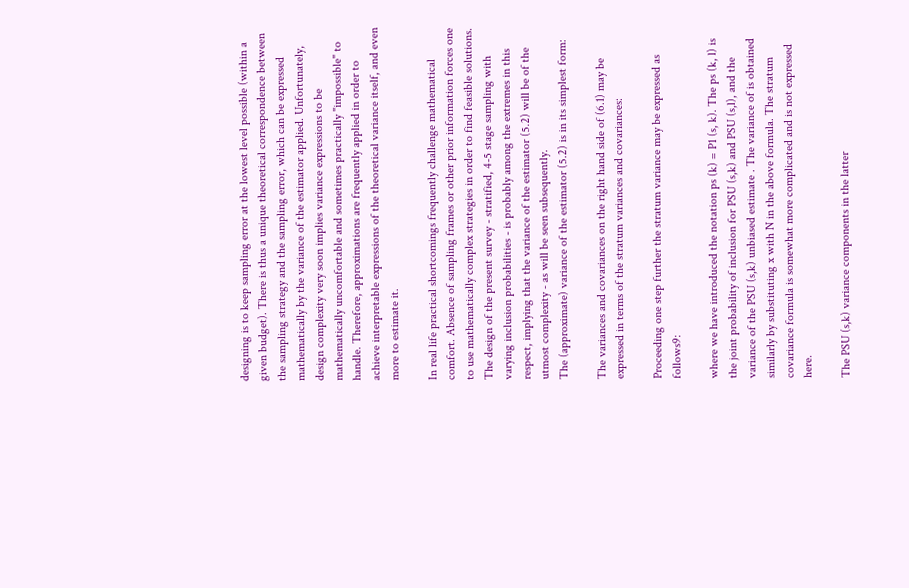designing is to keep sampling error at the lowest level possible (within a given budget). There is thus a unique theoretical correspondence between the sampling strategy and the sampling error, which can be expressed mathematically by the variance of the estimator applied. Unfortunately, design complexity very soon implies variance expressions to be mathematically uncomfortable and sometimes practically "impossible" to handle. Therefore, approximations are frequently applied in order to achieve interpretable expressions of the theoretical variance itself, and even more to estimate it.

In real life practical shortcomings frequently challenge mathematical comfort. Absence of sampling frames or other prior information forces one to use mathematically complex strategies in order to find feasible solutions. The design of the present survey - stratified, 4-5 stage sampling with varying inclusion probabilities - is probably among the extremes in this respect, implying that the variance of the estimator (5.2) will be of the utmost complexity - as will be seen subsequently.
The (approximate) variance of the estimator (5.2) is in its simplest form:

The variances and covariances on the right hand side of (6.1) may be expressed in terms of the stratum variances and covariances:

Proceeding one step further the stratum variance may be expressed as follows9:

where we have introduced the notation ps (k) = P1 (s, k). The ps (k, l) is the joint probability of inclusion for PSU (s,k) and PSU (s,l), and the variance of the PSU (s,k) unbiased estimate . The variance of is obtained similarly by substituting x with N in the above formula. The stratum covariance formula is somewhat more complicated and is not expressed here.

The PSU (s,k) variance components in the latter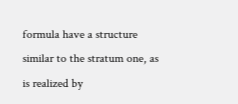formula have a structure similar to the stratum one, as is realized by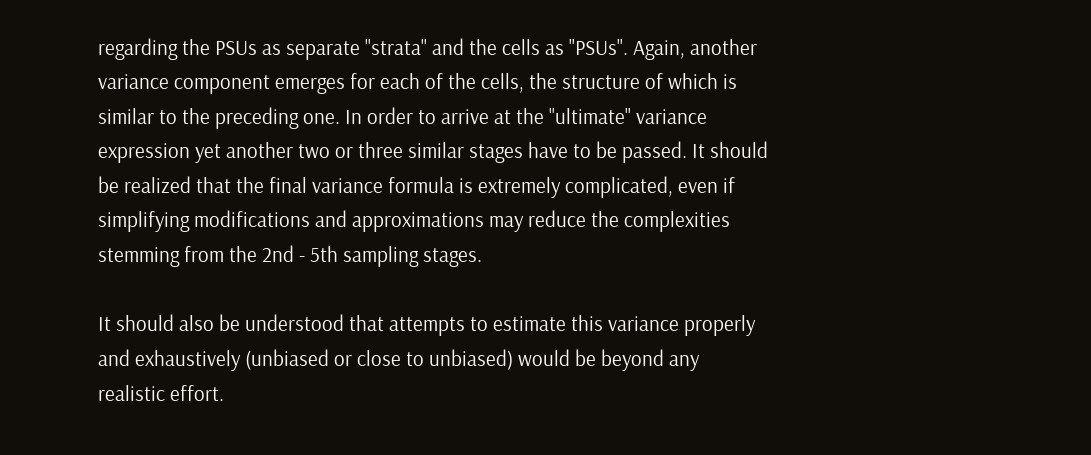regarding the PSUs as separate "strata" and the cells as "PSUs". Again, another variance component emerges for each of the cells, the structure of which is similar to the preceding one. In order to arrive at the "ultimate" variance expression yet another two or three similar stages have to be passed. It should be realized that the final variance formula is extremely complicated, even if simplifying modifications and approximations may reduce the complexities stemming from the 2nd - 5th sampling stages.

It should also be understood that attempts to estimate this variance properly and exhaustively (unbiased or close to unbiased) would be beyond any realistic effort.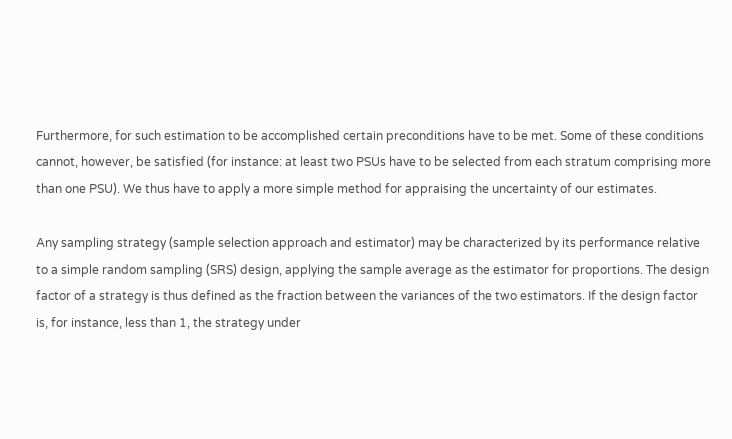Furthermore, for such estimation to be accomplished certain preconditions have to be met. Some of these conditions cannot, however, be satisfied (for instance: at least two PSUs have to be selected from each stratum comprising more than one PSU). We thus have to apply a more simple method for appraising the uncertainty of our estimates.

Any sampling strategy (sample selection approach and estimator) may be characterized by its performance relative to a simple random sampling (SRS) design, applying the sample average as the estimator for proportions. The design factor of a strategy is thus defined as the fraction between the variances of the two estimators. If the design factor is, for instance, less than 1, the strategy under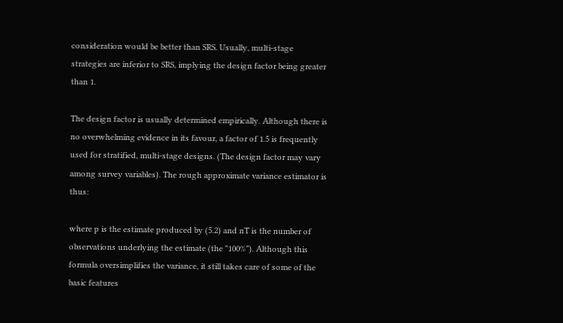consideration would be better than SRS. Usually, multi-stage strategies are inferior to SRS, implying the design factor being greater than 1.

The design factor is usually determined empirically. Although there is no overwhelming evidence in its favour, a factor of 1.5 is frequently used for stratified, multi-stage designs. (The design factor may vary among survey variables). The rough approximate variance estimator is thus:

where p is the estimate produced by (5.2) and nT is the number of observations underlying the estimate (the "100%"). Although this formula oversimplifies the variance, it still takes care of some of the basic features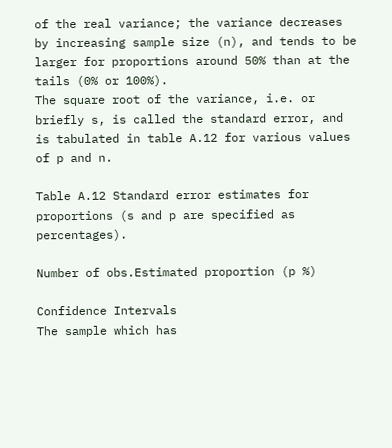of the real variance; the variance decreases by increasing sample size (n), and tends to be larger for proportions around 50% than at the tails (0% or 100%).
The square root of the variance, i.e. or briefly s, is called the standard error, and is tabulated in table A.12 for various values of p and n.

Table A.12 Standard error estimates for proportions (s and p are specified as percentages).

Number of obs.Estimated proportion (p %)

Confidence Intervals
The sample which has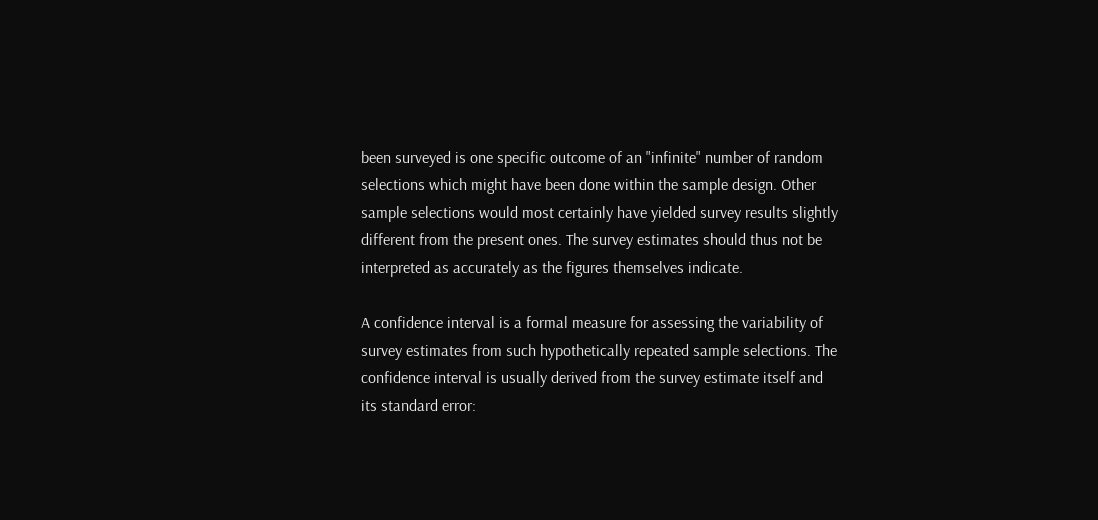been surveyed is one specific outcome of an "infinite" number of random selections which might have been done within the sample design. Other sample selections would most certainly have yielded survey results slightly different from the present ones. The survey estimates should thus not be interpreted as accurately as the figures themselves indicate.

A confidence interval is a formal measure for assessing the variability of survey estimates from such hypothetically repeated sample selections. The confidence interval is usually derived from the survey estimate itself and its standard error: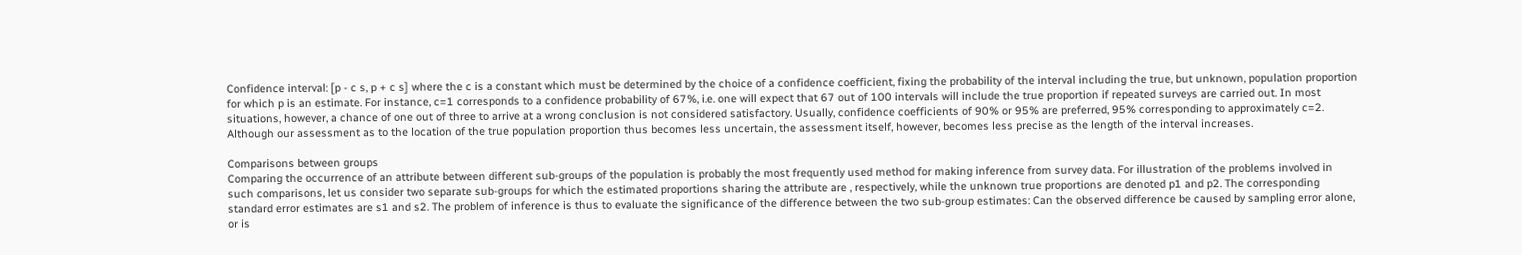Confidence interval: [p - c s, p + c s] where the c is a constant which must be determined by the choice of a confidence coefficient, fixing the probability of the interval including the true, but unknown, population proportion for which p is an estimate. For instance, c=1 corresponds to a confidence probability of 67%, i.e. one will expect that 67 out of 100 intervals will include the true proportion if repeated surveys are carried out. In most situations, however, a chance of one out of three to arrive at a wrong conclusion is not considered satisfactory. Usually, confidence coefficients of 90% or 95% are preferred, 95% corresponding to approximately c=2. Although our assessment as to the location of the true population proportion thus becomes less uncertain, the assessment itself, however, becomes less precise as the length of the interval increases.

Comparisons between groups
Comparing the occurrence of an attribute between different sub-groups of the population is probably the most frequently used method for making inference from survey data. For illustration of the problems involved in such comparisons, let us consider two separate sub-groups for which the estimated proportions sharing the attribute are , respectively, while the unknown true proportions are denoted p1 and p2. The corresponding standard error estimates are s1 and s2. The problem of inference is thus to evaluate the significance of the difference between the two sub-group estimates: Can the observed difference be caused by sampling error alone, or is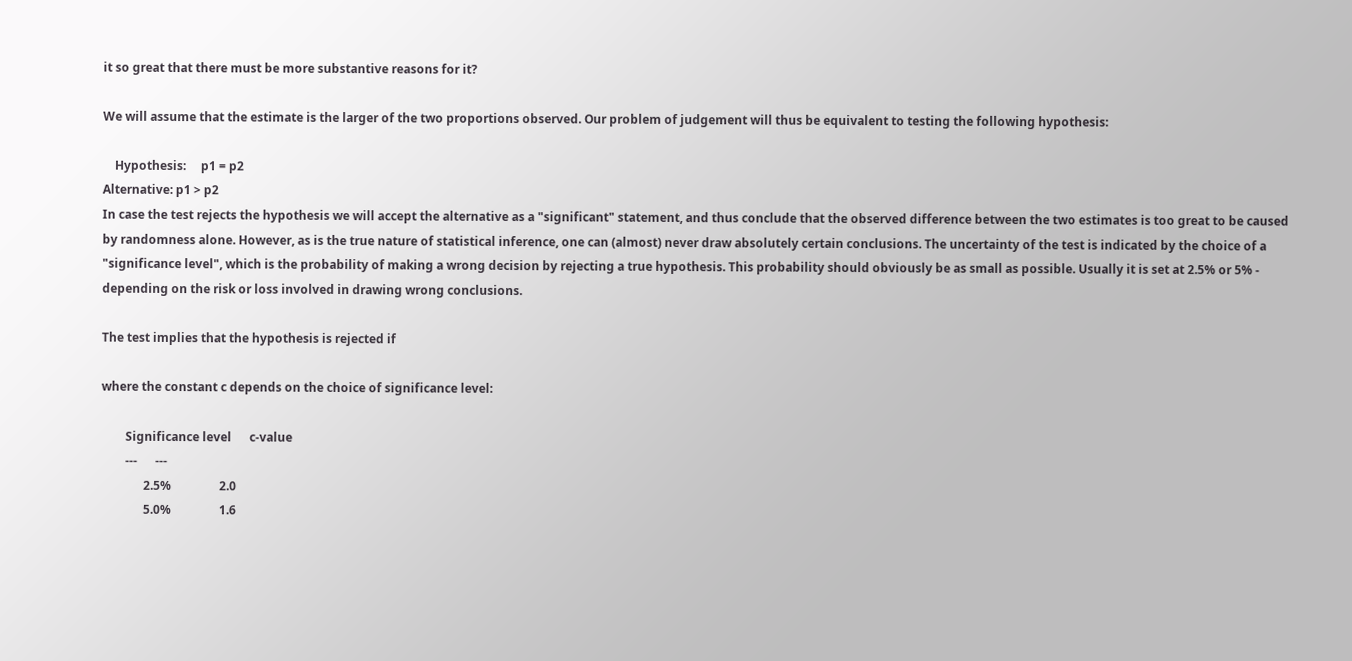it so great that there must be more substantive reasons for it?

We will assume that the estimate is the larger of the two proportions observed. Our problem of judgement will thus be equivalent to testing the following hypothesis:

    Hypothesis:     p1 = p2
Alternative: p1 > p2
In case the test rejects the hypothesis we will accept the alternative as a "significant" statement, and thus conclude that the observed difference between the two estimates is too great to be caused by randomness alone. However, as is the true nature of statistical inference, one can (almost) never draw absolutely certain conclusions. The uncertainty of the test is indicated by the choice of a "significance level", which is the probability of making a wrong decision by rejecting a true hypothesis. This probability should obviously be as small as possible. Usually it is set at 2.5% or 5% - depending on the risk or loss involved in drawing wrong conclusions.

The test implies that the hypothesis is rejected if

where the constant c depends on the choice of significance level:

        Significance level      c-value
        ---      ---
              2.5%                2.0
              5.0%                1.6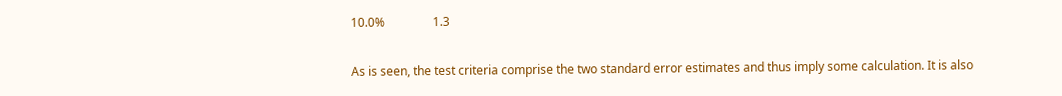10.0%                1.3

As is seen, the test criteria comprise the two standard error estimates and thus imply some calculation. It is also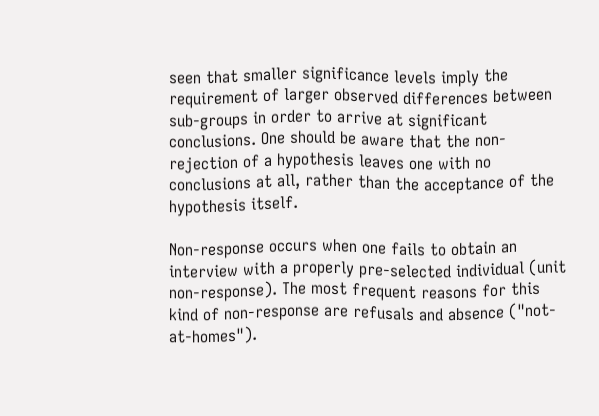seen that smaller significance levels imply the requirement of larger observed differences between sub-groups in order to arrive at significant conclusions. One should be aware that the non-rejection of a hypothesis leaves one with no conclusions at all, rather than the acceptance of the hypothesis itself.

Non-response occurs when one fails to obtain an interview with a properly pre-selected individual (unit non-response). The most frequent reasons for this kind of non-response are refusals and absence ("not-at-homes").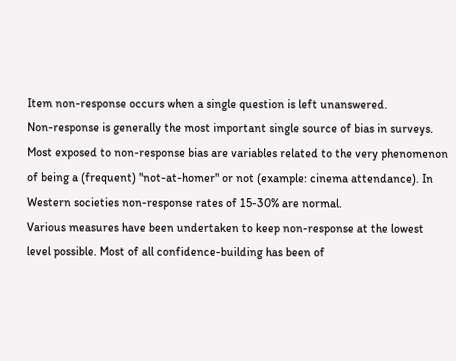Item non-response occurs when a single question is left unanswered.
Non-response is generally the most important single source of bias in surveys. Most exposed to non-response bias are variables related to the very phenomenon of being a (frequent) "not-at-homer" or not (example: cinema attendance). In Western societies non-response rates of 15-30% are normal.
Various measures have been undertaken to keep non-response at the lowest level possible. Most of all confidence-building has been of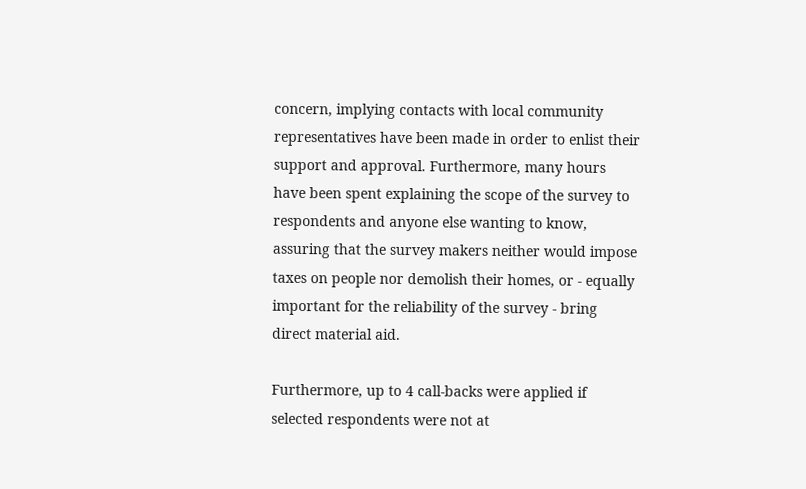concern, implying contacts with local community representatives have been made in order to enlist their support and approval. Furthermore, many hours have been spent explaining the scope of the survey to respondents and anyone else wanting to know, assuring that the survey makers neither would impose taxes on people nor demolish their homes, or - equally important for the reliability of the survey - bring direct material aid.

Furthermore, up to 4 call-backs were applied if selected respondents were not at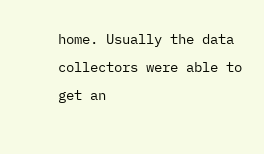home. Usually the data collectors were able to get an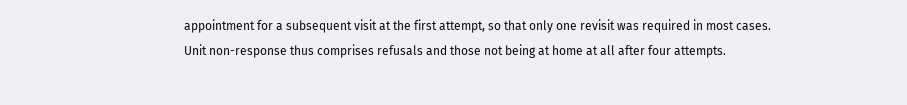appointment for a subsequent visit at the first attempt, so that only one revisit was required in most cases. Unit non-response thus comprises refusals and those not being at home at all after four attempts.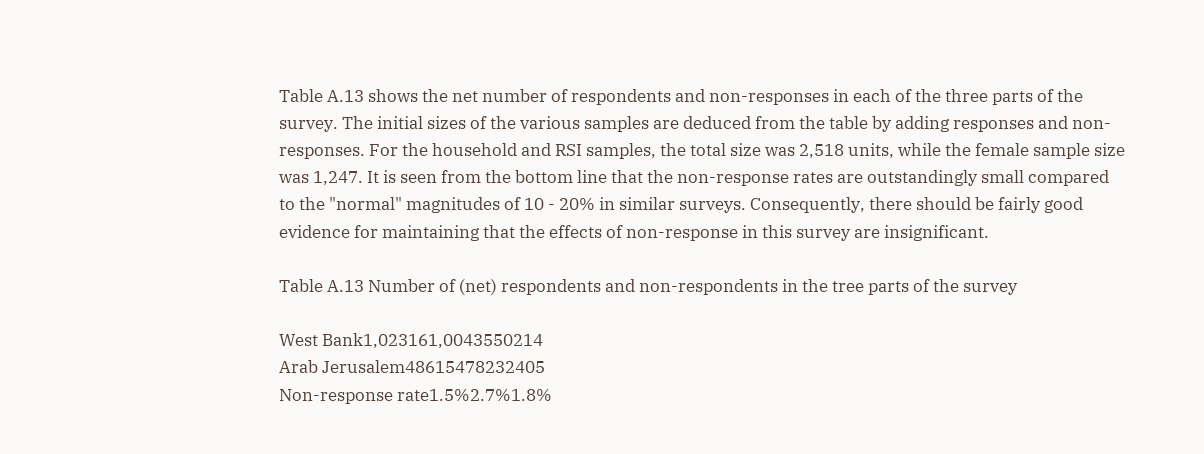Table A.13 shows the net number of respondents and non-responses in each of the three parts of the survey. The initial sizes of the various samples are deduced from the table by adding responses and non-responses. For the household and RSI samples, the total size was 2,518 units, while the female sample size was 1,247. It is seen from the bottom line that the non-response rates are outstandingly small compared to the "normal" magnitudes of 10 - 20% in similar surveys. Consequently, there should be fairly good evidence for maintaining that the effects of non-response in this survey are insignificant.

Table A.13 Number of (net) respondents and non-respondents in the tree parts of the survey

West Bank1,023161,0043550214
Arab Jerusalem48615478232405
Non-response rate1.5%2.7%1.8%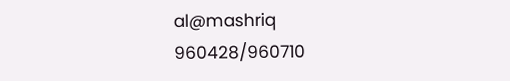al@mashriq                       960428/960710